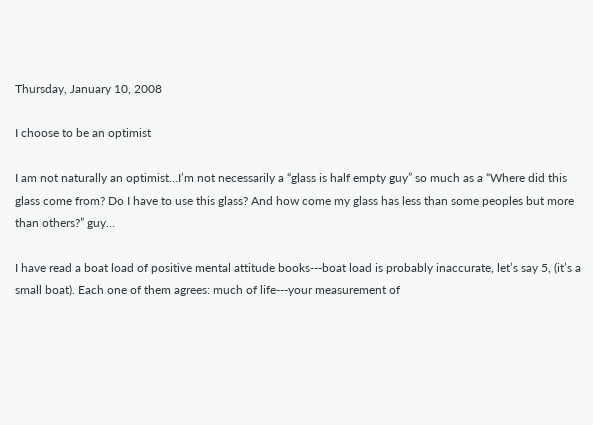Thursday, January 10, 2008

I choose to be an optimist

I am not naturally an optimist…I’m not necessarily a “glass is half empty guy” so much as a “Where did this glass come from? Do I have to use this glass? And how come my glass has less than some peoples but more than others?” guy…

I have read a boat load of positive mental attitude books---boat load is probably inaccurate, let’s say 5, (it’s a small boat). Each one of them agrees: much of life---your measurement of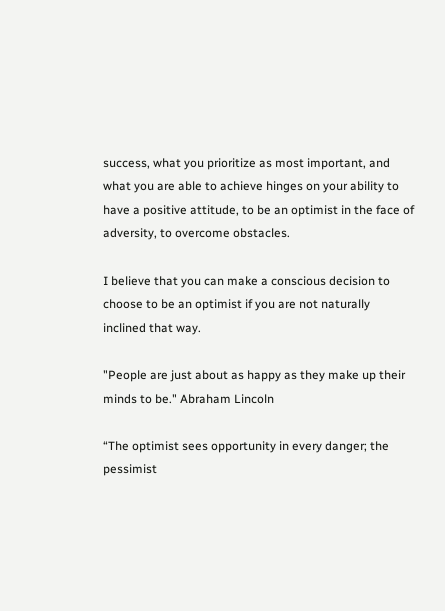success, what you prioritize as most important, and what you are able to achieve hinges on your ability to have a positive attitude, to be an optimist in the face of adversity, to overcome obstacles.

I believe that you can make a conscious decision to choose to be an optimist if you are not naturally inclined that way.

"People are just about as happy as they make up their minds to be." Abraham Lincoln

“The optimist sees opportunity in every danger; the pessimist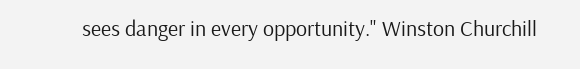sees danger in every opportunity." Winston Churchill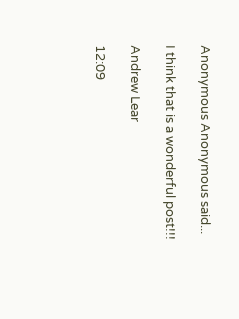Anonymous Anonymous said...

I think that is a wonderful post!!!

Andrew Lear

12:09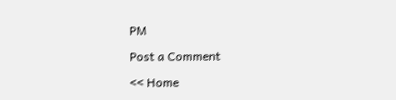PM

Post a Comment

<< Home